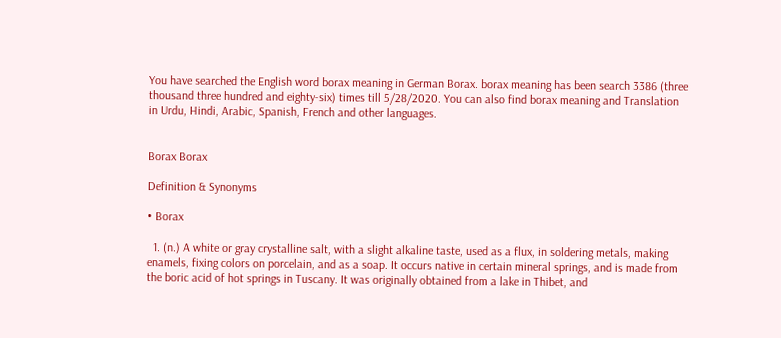You have searched the English word borax meaning in German Borax. borax meaning has been search 3386 (three thousand three hundred and eighty-six) times till 5/28/2020. You can also find borax meaning and Translation in Urdu, Hindi, Arabic, Spanish, French and other languages.


Borax Borax

Definition & Synonyms

• Borax

  1. (n.) A white or gray crystalline salt, with a slight alkaline taste, used as a flux, in soldering metals, making enamels, fixing colors on porcelain, and as a soap. It occurs native in certain mineral springs, and is made from the boric acid of hot springs in Tuscany. It was originally obtained from a lake in Thibet, and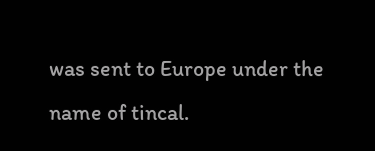was sent to Europe under the name of tincal.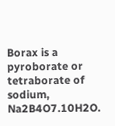Borax is a pyroborate or tetraborate of sodium, Na2B4O7.10H2O.